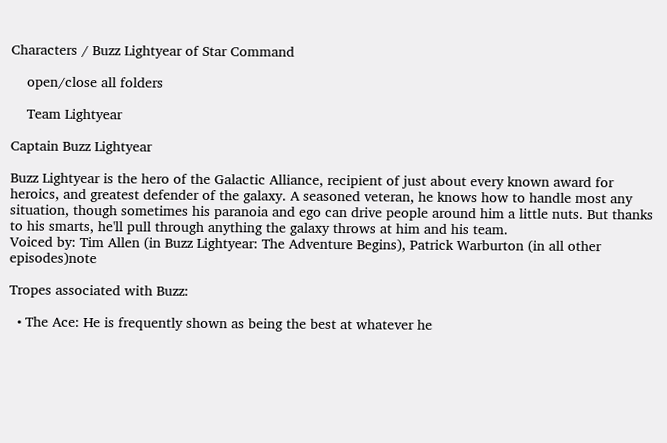Characters / Buzz Lightyear of Star Command

    open/close all folders

    Team Lightyear

Captain Buzz Lightyear

Buzz Lightyear is the hero of the Galactic Alliance, recipient of just about every known award for heroics, and greatest defender of the galaxy. A seasoned veteran, he knows how to handle most any situation, though sometimes his paranoia and ego can drive people around him a little nuts. But thanks to his smarts, he'll pull through anything the galaxy throws at him and his team.
Voiced by: Tim Allen (in Buzz Lightyear: The Adventure Begins), Patrick Warburton (in all other episodes)note

Tropes associated with Buzz:

  • The Ace: He is frequently shown as being the best at whatever he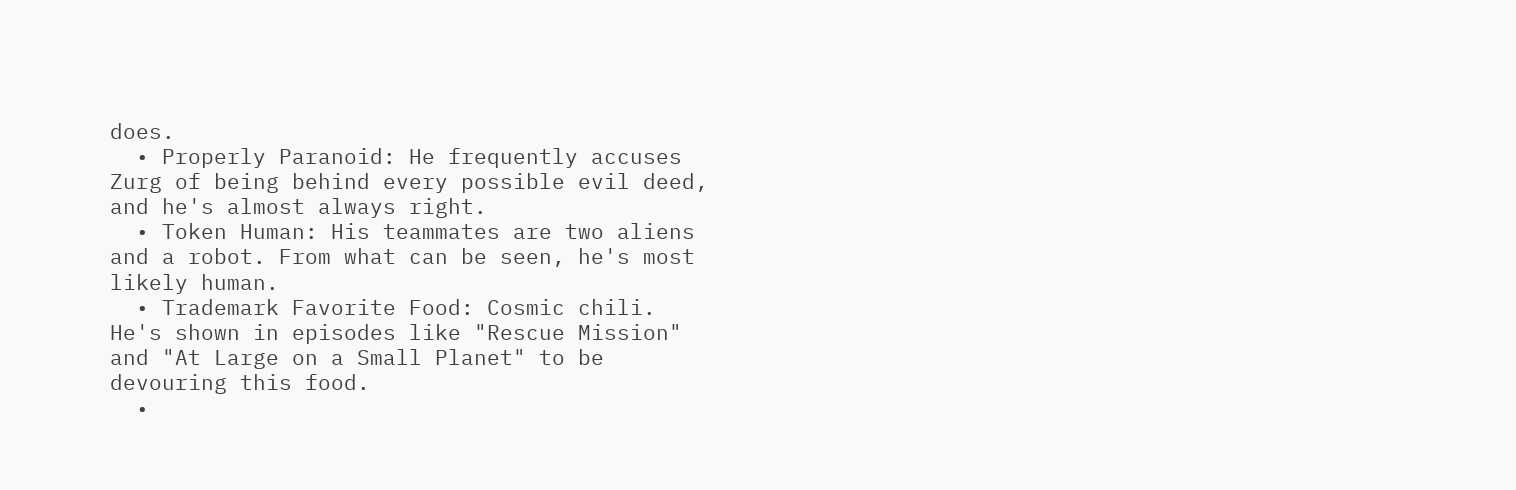does.
  • Properly Paranoid: He frequently accuses Zurg of being behind every possible evil deed, and he's almost always right.
  • Token Human: His teammates are two aliens and a robot. From what can be seen, he's most likely human.
  • Trademark Favorite Food: Cosmic chili. He's shown in episodes like "Rescue Mission" and "At Large on a Small Planet" to be devouring this food.
  •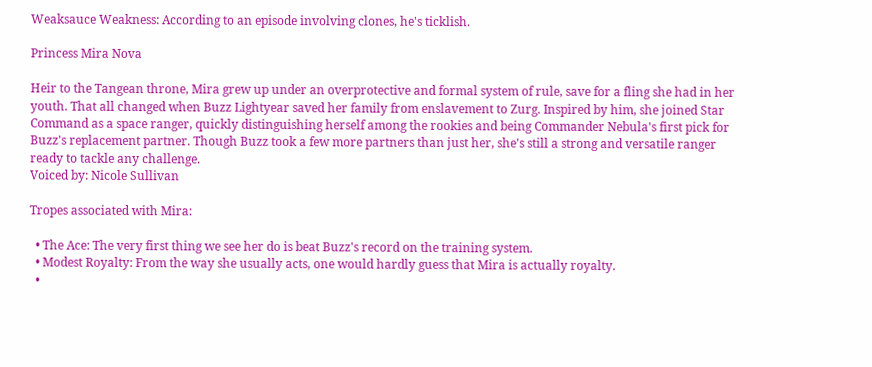Weaksauce Weakness: According to an episode involving clones, he's ticklish.

Princess Mira Nova

Heir to the Tangean throne, Mira grew up under an overprotective and formal system of rule, save for a fling she had in her youth. That all changed when Buzz Lightyear saved her family from enslavement to Zurg. Inspired by him, she joined Star Command as a space ranger, quickly distinguishing herself among the rookies and being Commander Nebula's first pick for Buzz's replacement partner. Though Buzz took a few more partners than just her, she's still a strong and versatile ranger ready to tackle any challenge.
Voiced by: Nicole Sullivan

Tropes associated with Mira:

  • The Ace: The very first thing we see her do is beat Buzz's record on the training system.
  • Modest Royalty: From the way she usually acts, one would hardly guess that Mira is actually royalty.
  •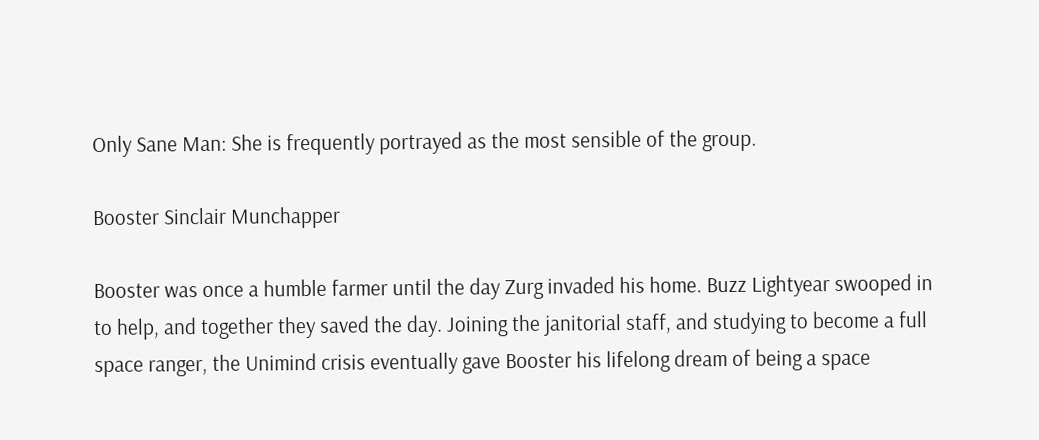Only Sane Man: She is frequently portrayed as the most sensible of the group.

Booster Sinclair Munchapper

Booster was once a humble farmer until the day Zurg invaded his home. Buzz Lightyear swooped in to help, and together they saved the day. Joining the janitorial staff, and studying to become a full space ranger, the Unimind crisis eventually gave Booster his lifelong dream of being a space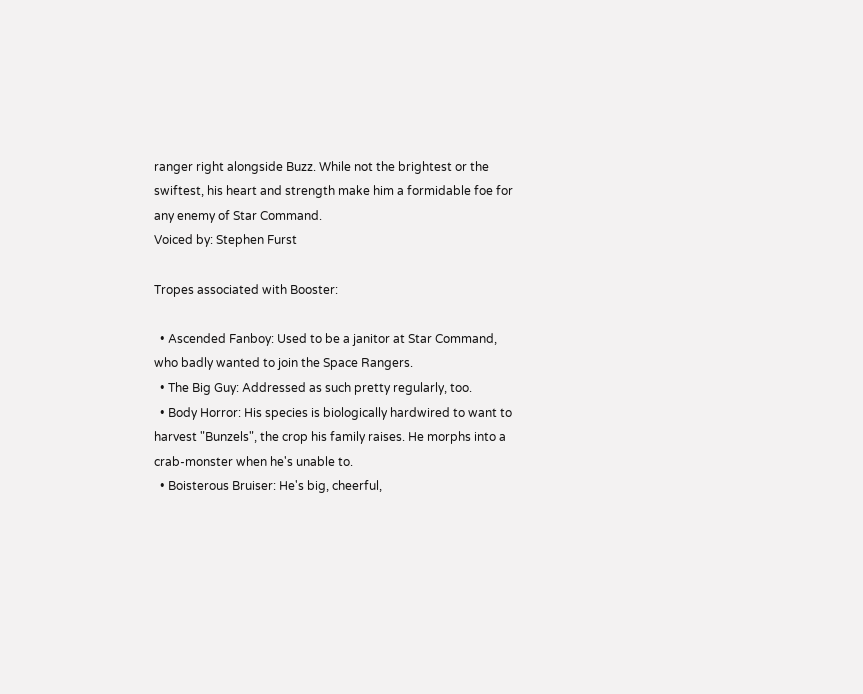ranger right alongside Buzz. While not the brightest or the swiftest, his heart and strength make him a formidable foe for any enemy of Star Command.
Voiced by: Stephen Furst

Tropes associated with Booster:

  • Ascended Fanboy: Used to be a janitor at Star Command, who badly wanted to join the Space Rangers.
  • The Big Guy: Addressed as such pretty regularly, too.
  • Body Horror: His species is biologically hardwired to want to harvest "Bunzels", the crop his family raises. He morphs into a crab-monster when he's unable to.
  • Boisterous Bruiser: He's big, cheerful,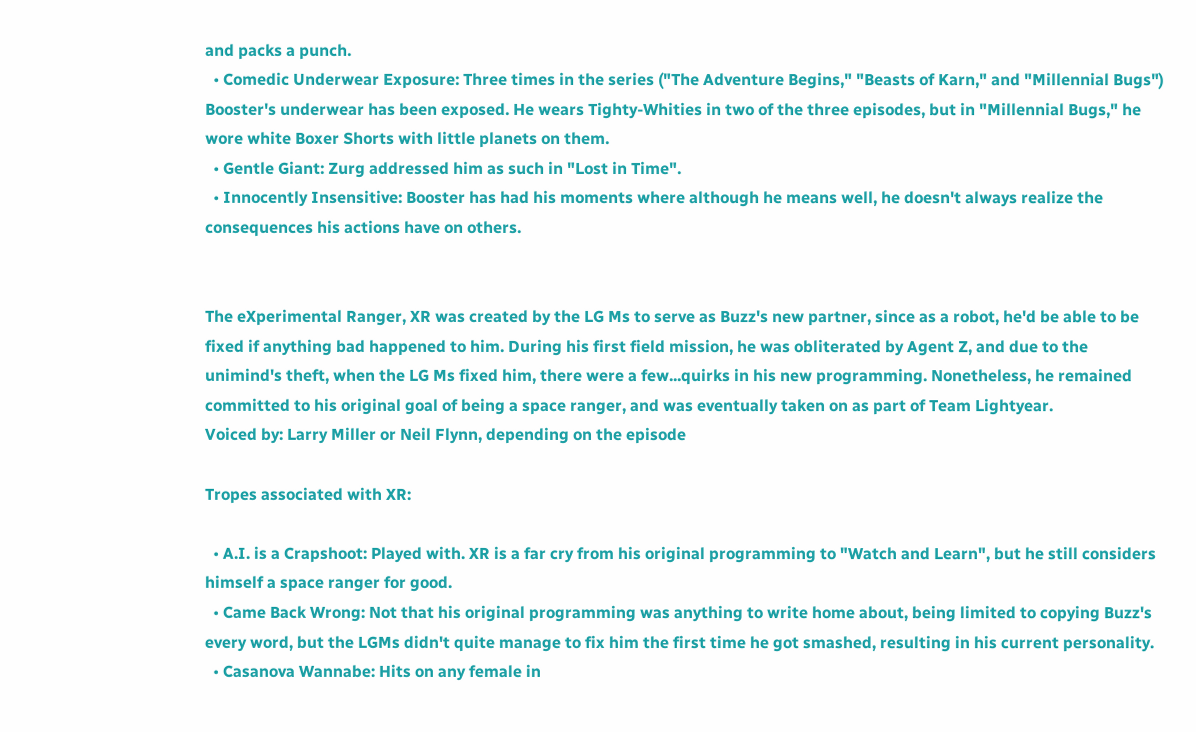and packs a punch.
  • Comedic Underwear Exposure: Three times in the series ("The Adventure Begins," "Beasts of Karn," and "Millennial Bugs") Booster's underwear has been exposed. He wears Tighty-Whities in two of the three episodes, but in "Millennial Bugs," he wore white Boxer Shorts with little planets on them.
  • Gentle Giant: Zurg addressed him as such in "Lost in Time".
  • Innocently Insensitive: Booster has had his moments where although he means well, he doesn't always realize the consequences his actions have on others.


The eXperimental Ranger, XR was created by the LG Ms to serve as Buzz's new partner, since as a robot, he'd be able to be fixed if anything bad happened to him. During his first field mission, he was obliterated by Agent Z, and due to the unimind's theft, when the LG Ms fixed him, there were a few...quirks in his new programming. Nonetheless, he remained committed to his original goal of being a space ranger, and was eventually taken on as part of Team Lightyear.
Voiced by: Larry Miller or Neil Flynn, depending on the episode

Tropes associated with XR:

  • A.I. is a Crapshoot: Played with. XR is a far cry from his original programming to "Watch and Learn", but he still considers himself a space ranger for good.
  • Came Back Wrong: Not that his original programming was anything to write home about, being limited to copying Buzz's every word, but the LGMs didn't quite manage to fix him the first time he got smashed, resulting in his current personality.
  • Casanova Wannabe: Hits on any female in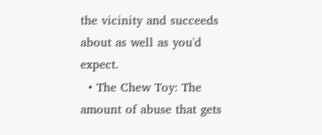the vicinity and succeeds about as well as you'd expect.
  • The Chew Toy: The amount of abuse that gets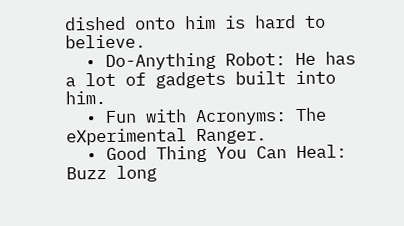dished onto him is hard to believe.
  • Do-Anything Robot: He has a lot of gadgets built into him.
  • Fun with Acronyms: The eXperimental Ranger.
  • Good Thing You Can Heal: Buzz long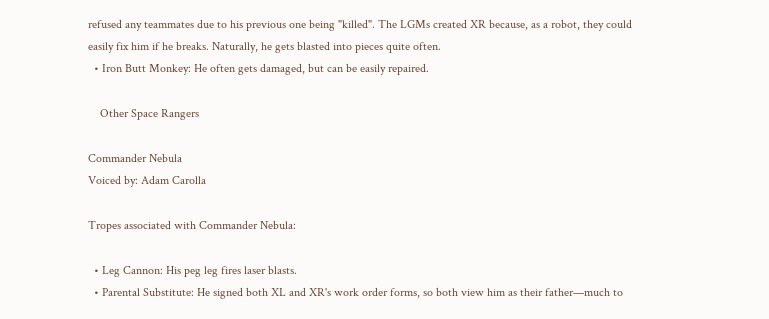refused any teammates due to his previous one being "killed". The LGMs created XR because, as a robot, they could easily fix him if he breaks. Naturally, he gets blasted into pieces quite often.
  • Iron Butt Monkey: He often gets damaged, but can be easily repaired.

    Other Space Rangers

Commander Nebula
Voiced by: Adam Carolla

Tropes associated with Commander Nebula:

  • Leg Cannon: His peg leg fires laser blasts.
  • Parental Substitute: He signed both XL and XR's work order forms, so both view him as their father—much to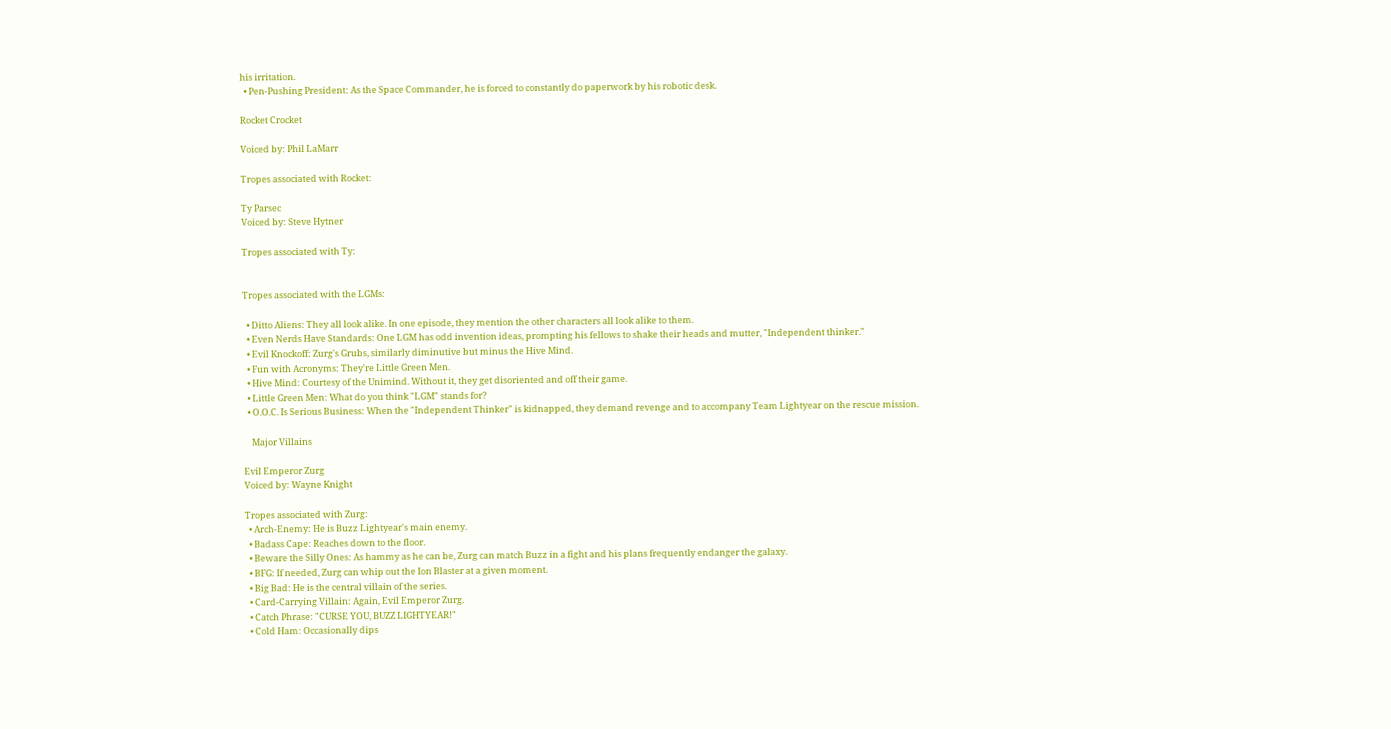his irritation.
  • Pen-Pushing President: As the Space Commander, he is forced to constantly do paperwork by his robotic desk.

Rocket Crocket

Voiced by: Phil LaMarr

Tropes associated with Rocket:

Ty Parsec
Voiced by: Steve Hytner

Tropes associated with Ty:


Tropes associated with the LGMs:

  • Ditto Aliens: They all look alike. In one episode, they mention the other characters all look alike to them.
  • Even Nerds Have Standards: One LGM has odd invention ideas, prompting his fellows to shake their heads and mutter, "Independent thinker."
  • Evil Knockoff: Zurg's Grubs, similarly diminutive but minus the Hive Mind.
  • Fun with Acronyms: They're Little Green Men.
  • Hive Mind: Courtesy of the Unimind. Without it, they get disoriented and off their game.
  • Little Green Men: What do you think "LGM" stands for?
  • O.O.C. Is Serious Business: When the "Independent Thinker" is kidnapped, they demand revenge and to accompany Team Lightyear on the rescue mission.

    Major Villains

Evil Emperor Zurg
Voiced by: Wayne Knight

Tropes associated with Zurg:
  • Arch-Enemy: He is Buzz Lightyear's main enemy.
  • Badass Cape: Reaches down to the floor.
  • Beware the Silly Ones: As hammy as he can be, Zurg can match Buzz in a fight and his plans frequently endanger the galaxy.
  • BFG: If needed, Zurg can whip out the Ion Blaster at a given moment.
  • Big Bad: He is the central villain of the series.
  • Card-Carrying Villain: Again, Evil Emperor Zurg.
  • Catch Phrase: "CURSE YOU, BUZZ LIGHTYEAR!"
  • Cold Ham: Occasionally dips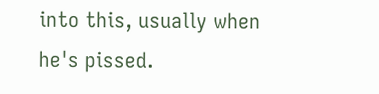into this, usually when he's pissed.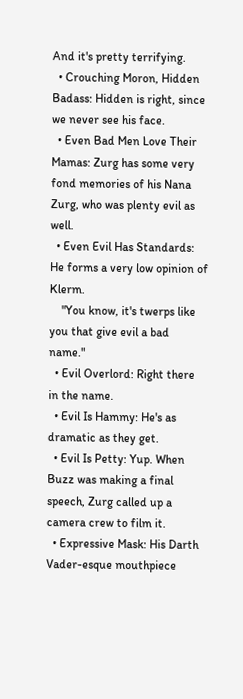And it's pretty terrifying.
  • Crouching Moron, Hidden Badass: Hidden is right, since we never see his face.
  • Even Bad Men Love Their Mamas: Zurg has some very fond memories of his Nana Zurg, who was plenty evil as well.
  • Even Evil Has Standards: He forms a very low opinion of Klerm.
    "You know, it's twerps like you that give evil a bad name."
  • Evil Overlord: Right there in the name.
  • Evil Is Hammy: He's as dramatic as they get.
  • Evil Is Petty: Yup. When Buzz was making a final speech, Zurg called up a camera crew to film it.
  • Expressive Mask: His Darth Vader-esque mouthpiece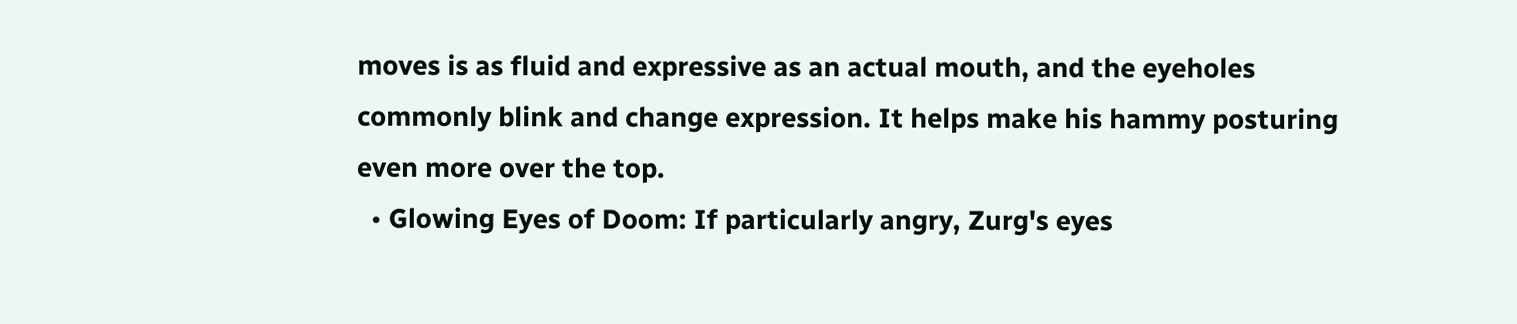moves is as fluid and expressive as an actual mouth, and the eyeholes commonly blink and change expression. It helps make his hammy posturing even more over the top.
  • Glowing Eyes of Doom: If particularly angry, Zurg's eyes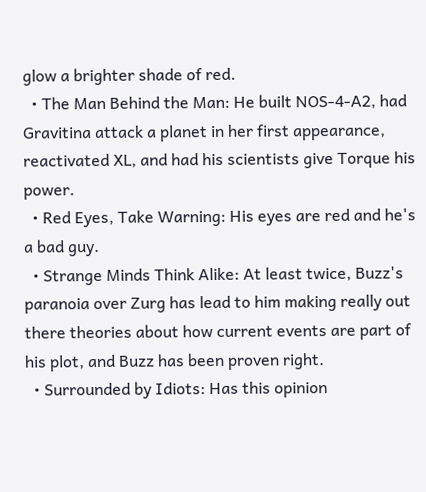glow a brighter shade of red.
  • The Man Behind the Man: He built NOS-4-A2, had Gravitina attack a planet in her first appearance, reactivated XL, and had his scientists give Torque his power.
  • Red Eyes, Take Warning: His eyes are red and he's a bad guy.
  • Strange Minds Think Alike: At least twice, Buzz's paranoia over Zurg has lead to him making really out there theories about how current events are part of his plot, and Buzz has been proven right.
  • Surrounded by Idiots: Has this opinion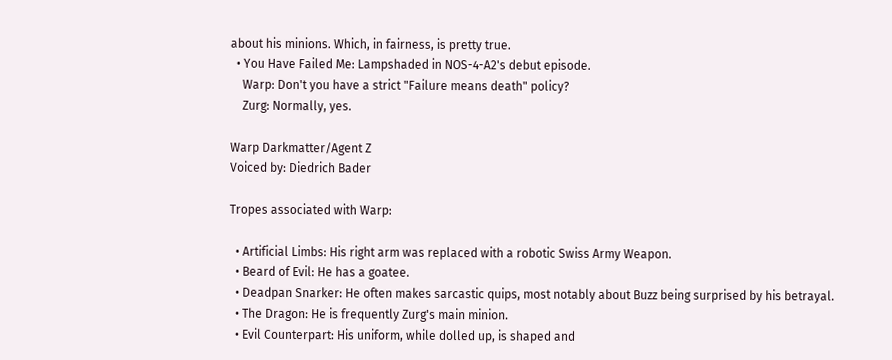about his minions. Which, in fairness, is pretty true.
  • You Have Failed Me: Lampshaded in NOS-4-A2's debut episode.
    Warp: Don't you have a strict "Failure means death" policy?
    Zurg: Normally, yes.

Warp Darkmatter/Agent Z
Voiced by: Diedrich Bader

Tropes associated with Warp:

  • Artificial Limbs: His right arm was replaced with a robotic Swiss Army Weapon.
  • Beard of Evil: He has a goatee.
  • Deadpan Snarker: He often makes sarcastic quips, most notably about Buzz being surprised by his betrayal.
  • The Dragon: He is frequently Zurg's main minion.
  • Evil Counterpart: His uniform, while dolled up, is shaped and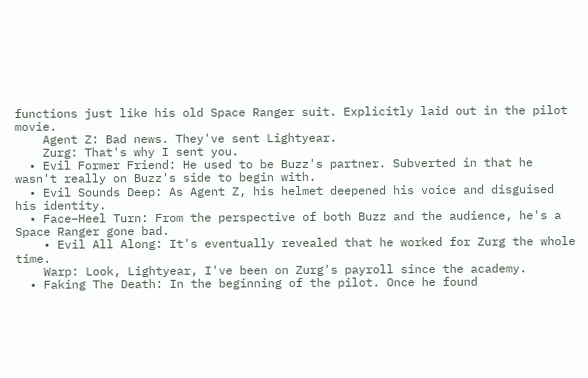functions just like his old Space Ranger suit. Explicitly laid out in the pilot movie.
    Agent Z: Bad news. They've sent Lightyear.
    Zurg: That's why I sent you.
  • Evil Former Friend: He used to be Buzz's partner. Subverted in that he wasn't really on Buzz's side to begin with.
  • Evil Sounds Deep: As Agent Z, his helmet deepened his voice and disguised his identity.
  • Face–Heel Turn: From the perspective of both Buzz and the audience, he's a Space Ranger gone bad.
    • Evil All Along: It's eventually revealed that he worked for Zurg the whole time.
    Warp: Look, Lightyear, I've been on Zurg's payroll since the academy.
  • Faking The Death: In the beginning of the pilot. Once he found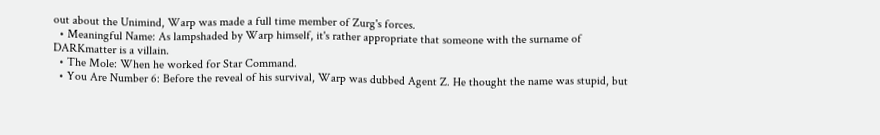out about the Unimind, Warp was made a full time member of Zurg's forces.
  • Meaningful Name: As lampshaded by Warp himself, it's rather appropriate that someone with the surname of DARKmatter is a villain.
  • The Mole: When he worked for Star Command.
  • You Are Number 6: Before the reveal of his survival, Warp was dubbed Agent Z. He thought the name was stupid, but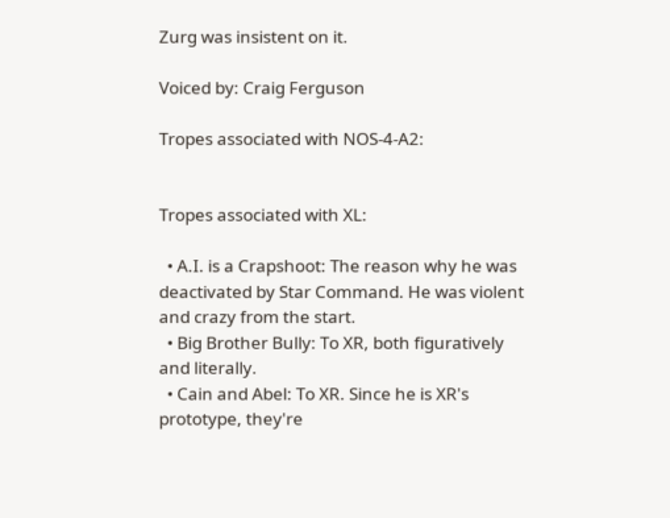Zurg was insistent on it.

Voiced by: Craig Ferguson

Tropes associated with NOS-4-A2:


Tropes associated with XL:

  • A.I. is a Crapshoot: The reason why he was deactivated by Star Command. He was violent and crazy from the start.
  • Big Brother Bully: To XR, both figuratively and literally.
  • Cain and Abel: To XR. Since he is XR's prototype, they're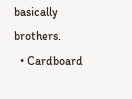basically brothers.
  • Cardboard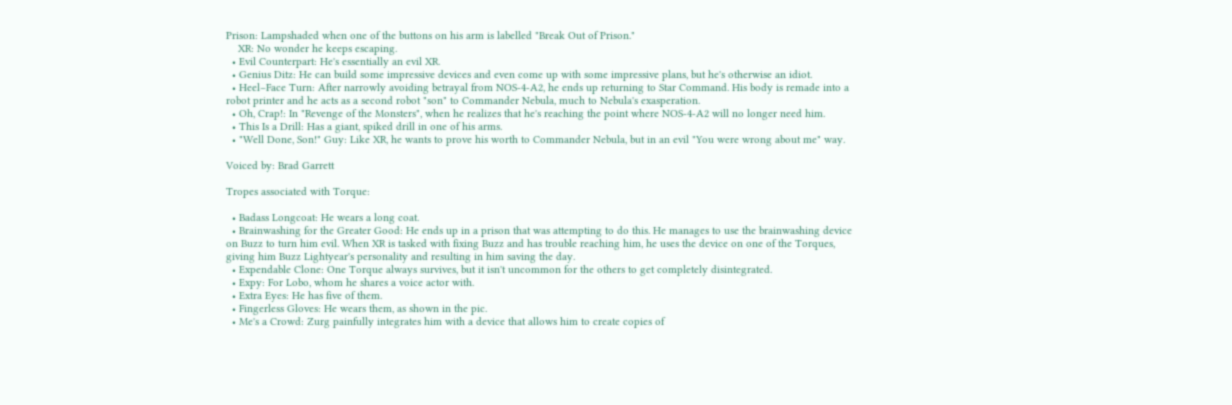Prison: Lampshaded when one of the buttons on his arm is labelled "Break Out of Prison."
    XR: No wonder he keeps escaping.
  • Evil Counterpart: He's essentially an evil XR.
  • Genius Ditz: He can build some impressive devices and even come up with some impressive plans, but he's otherwise an idiot.
  • Heel–Face Turn: After narrowly avoiding betrayal from NOS-4-A2, he ends up returning to Star Command. His body is remade into a robot printer and he acts as a second robot "son" to Commander Nebula, much to Nebula's exasperation.
  • Oh, Crap!: In "Revenge of the Monsters", when he realizes that he's reaching the point where NOS-4-A2 will no longer need him.
  • This Is a Drill: Has a giant, spiked drill in one of his arms.
  • "Well Done, Son!" Guy: Like XR, he wants to prove his worth to Commander Nebula, but in an evil "You were wrong about me" way.

Voiced by: Brad Garrett

Tropes associated with Torque:

  • Badass Longcoat: He wears a long coat.
  • Brainwashing for the Greater Good: He ends up in a prison that was attempting to do this. He manages to use the brainwashing device on Buzz to turn him evil. When XR is tasked with fixing Buzz and has trouble reaching him, he uses the device on one of the Torques, giving him Buzz Lightyear's personality and resulting in him saving the day.
  • Expendable Clone: One Torque always survives, but it isn't uncommon for the others to get completely disintegrated.
  • Expy: For Lobo, whom he shares a voice actor with.
  • Extra Eyes: He has five of them.
  • Fingerless Gloves: He wears them, as shown in the pic.
  • Me's a Crowd: Zurg painfully integrates him with a device that allows him to create copies of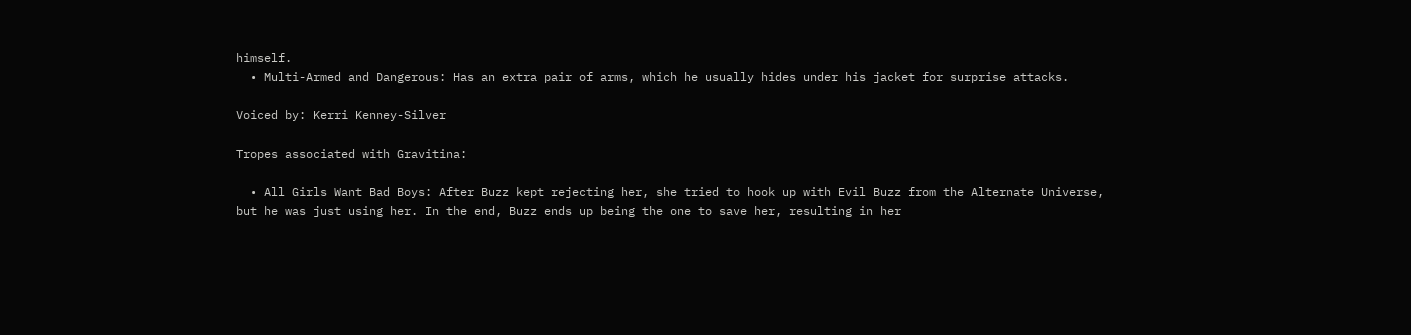himself.
  • Multi-Armed and Dangerous: Has an extra pair of arms, which he usually hides under his jacket for surprise attacks.

Voiced by: Kerri Kenney-Silver

Tropes associated with Gravitina:

  • All Girls Want Bad Boys: After Buzz kept rejecting her, she tried to hook up with Evil Buzz from the Alternate Universe, but he was just using her. In the end, Buzz ends up being the one to save her, resulting in her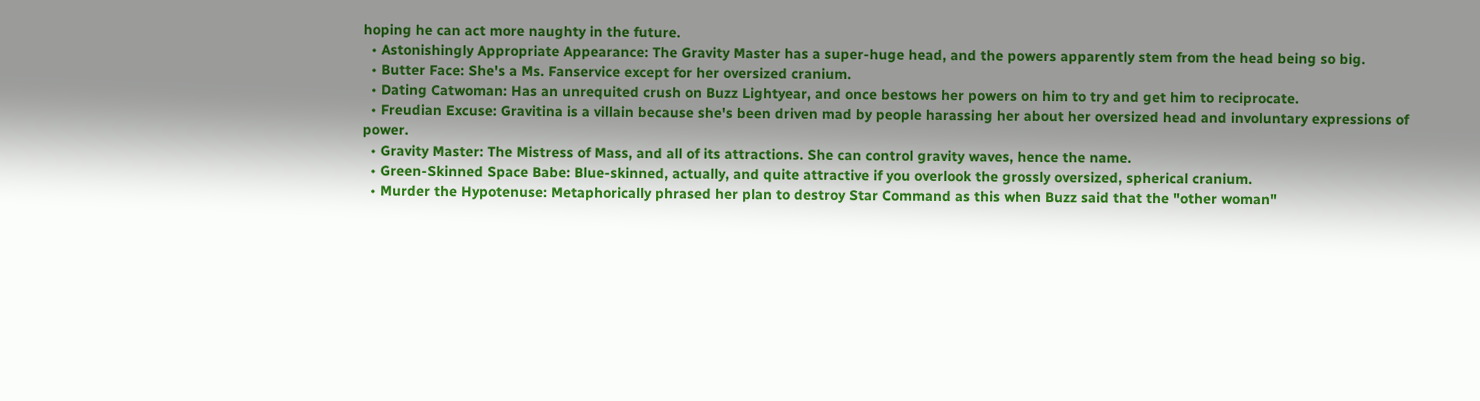hoping he can act more naughty in the future.
  • Astonishingly Appropriate Appearance: The Gravity Master has a super-huge head, and the powers apparently stem from the head being so big.
  • Butter Face: She's a Ms. Fanservice except for her oversized cranium.
  • Dating Catwoman: Has an unrequited crush on Buzz Lightyear, and once bestows her powers on him to try and get him to reciprocate.
  • Freudian Excuse: Gravitina is a villain because she's been driven mad by people harassing her about her oversized head and involuntary expressions of power.
  • Gravity Master: The Mistress of Mass, and all of its attractions. She can control gravity waves, hence the name.
  • Green-Skinned Space Babe: Blue-skinned, actually, and quite attractive if you overlook the grossly oversized, spherical cranium.
  • Murder the Hypotenuse: Metaphorically phrased her plan to destroy Star Command as this when Buzz said that the "other woman"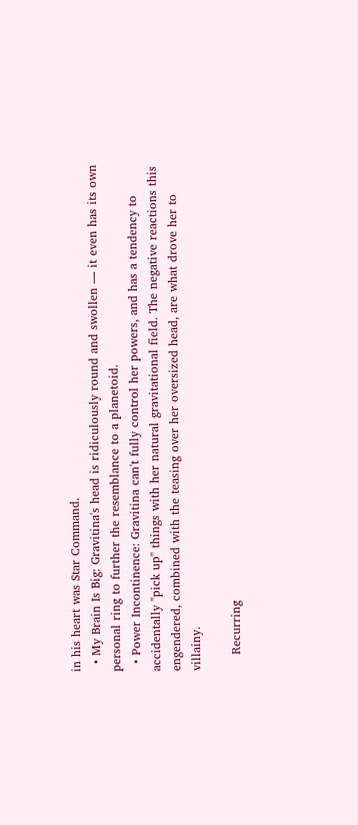in his heart was Star Command.
  • My Brain Is Big: Gravitina's head is ridiculously round and swollen — it even has its own personal ring to further the resemblance to a planetoid.
  • Power Incontinence: Gravitina can't fully control her powers, and has a tendency to accidentally "pick up" things with her natural gravitational field. The negative reactions this engendered, combined with the teasing over her oversized head, are what drove her to villainy.

    Recurring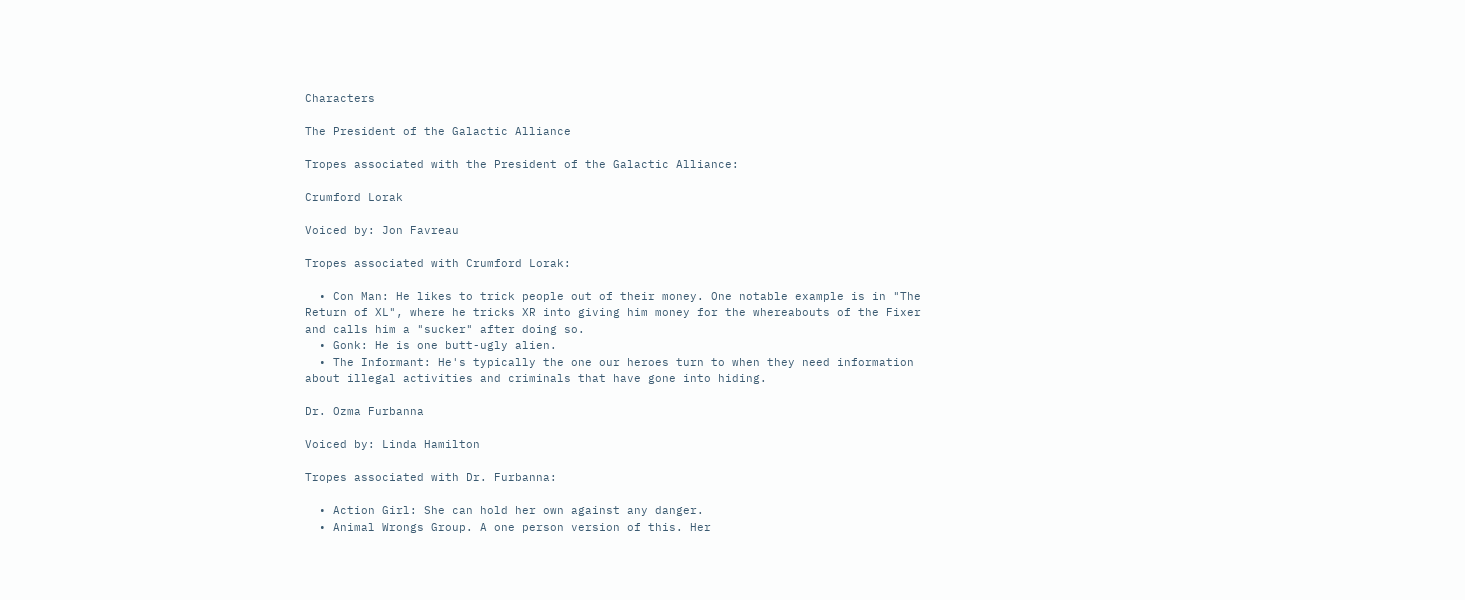Characters

The President of the Galactic Alliance

Tropes associated with the President of the Galactic Alliance:

Crumford Lorak

Voiced by: Jon Favreau

Tropes associated with Crumford Lorak:

  • Con Man: He likes to trick people out of their money. One notable example is in "The Return of XL", where he tricks XR into giving him money for the whereabouts of the Fixer and calls him a "sucker" after doing so.
  • Gonk: He is one butt-ugly alien.
  • The Informant: He's typically the one our heroes turn to when they need information about illegal activities and criminals that have gone into hiding.

Dr. Ozma Furbanna

Voiced by: Linda Hamilton

Tropes associated with Dr. Furbanna:

  • Action Girl: She can hold her own against any danger.
  • Animal Wrongs Group. A one person version of this. Her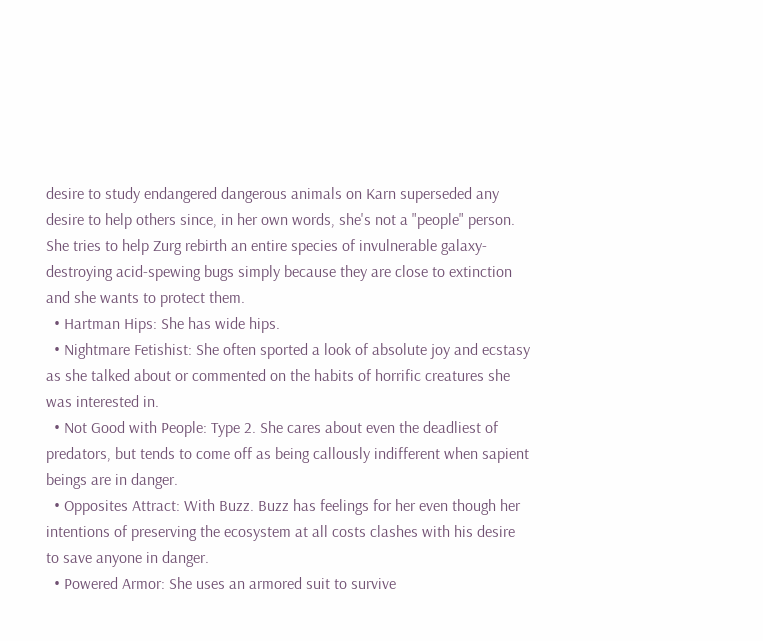desire to study endangered dangerous animals on Karn superseded any desire to help others since, in her own words, she's not a "people" person. She tries to help Zurg rebirth an entire species of invulnerable galaxy-destroying acid-spewing bugs simply because they are close to extinction and she wants to protect them.
  • Hartman Hips: She has wide hips.
  • Nightmare Fetishist: She often sported a look of absolute joy and ecstasy as she talked about or commented on the habits of horrific creatures she was interested in.
  • Not Good with People: Type 2. She cares about even the deadliest of predators, but tends to come off as being callously indifferent when sapient beings are in danger.
  • Opposites Attract: With Buzz. Buzz has feelings for her even though her intentions of preserving the ecosystem at all costs clashes with his desire to save anyone in danger.
  • Powered Armor: She uses an armored suit to survive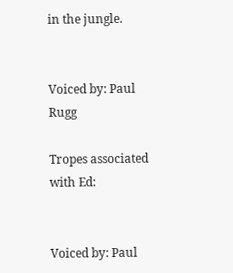in the jungle.


Voiced by: Paul Rugg

Tropes associated with Ed:


Voiced by: Paul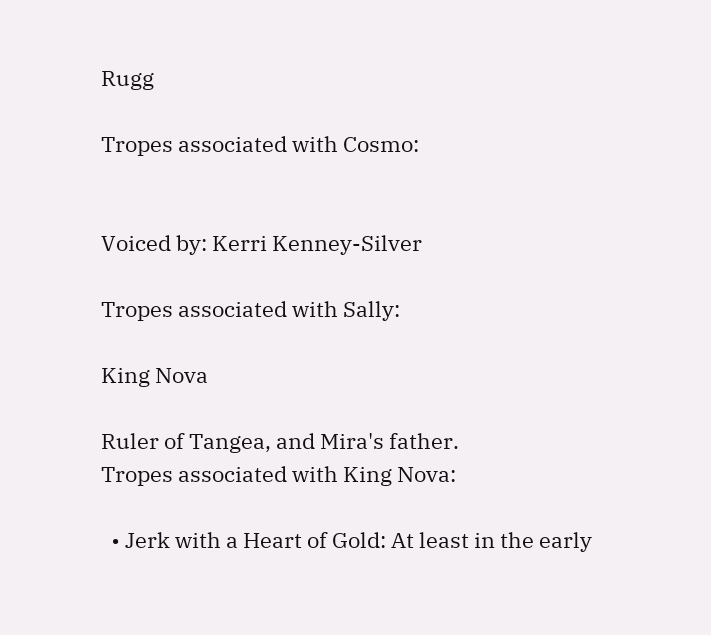Rugg

Tropes associated with Cosmo:


Voiced by: Kerri Kenney-Silver

Tropes associated with Sally:

King Nova

Ruler of Tangea, and Mira's father.
Tropes associated with King Nova:

  • Jerk with a Heart of Gold: At least in the early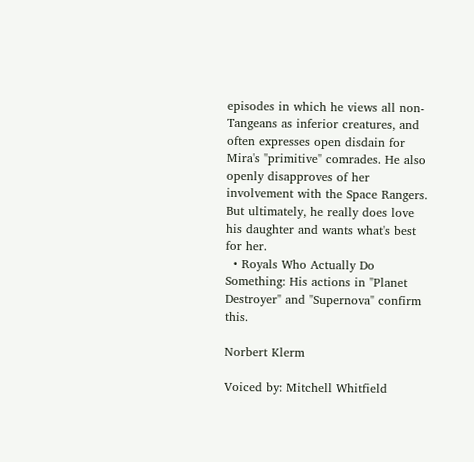episodes in which he views all non-Tangeans as inferior creatures, and often expresses open disdain for Mira's "primitive" comrades. He also openly disapproves of her involvement with the Space Rangers. But ultimately, he really does love his daughter and wants what's best for her.
  • Royals Who Actually Do Something: His actions in "Planet Destroyer" and "Supernova" confirm this.

Norbert Klerm

Voiced by: Mitchell Whitfield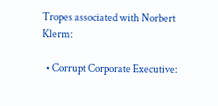Tropes associated with Norbert Klerm:

  • Corrupt Corporate Executive: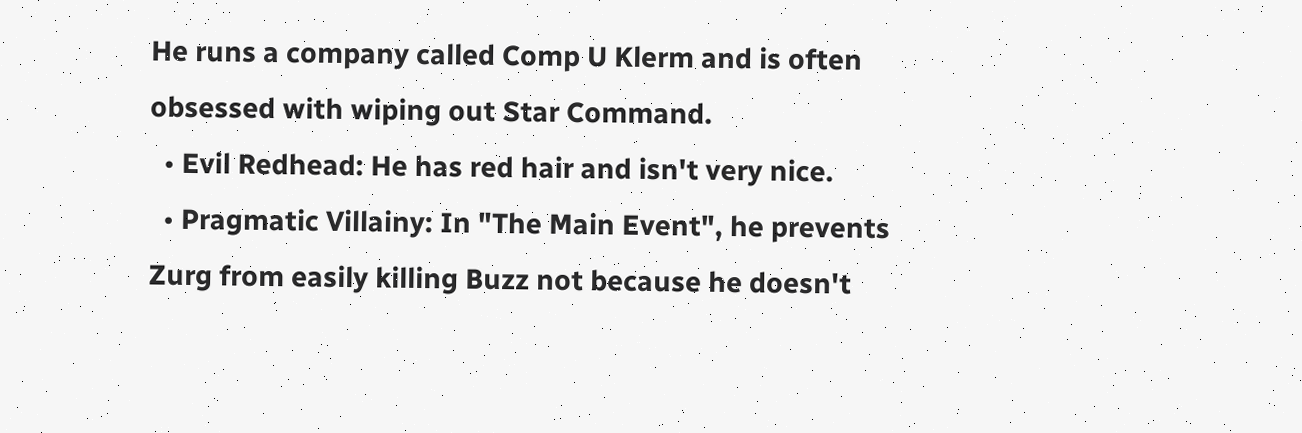He runs a company called Comp U Klerm and is often obsessed with wiping out Star Command.
  • Evil Redhead: He has red hair and isn't very nice.
  • Pragmatic Villainy: In "The Main Event", he prevents Zurg from easily killing Buzz not because he doesn't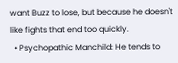want Buzz to lose, but because he doesn't like fights that end too quickly.
  • Psychopathic Manchild: He tends to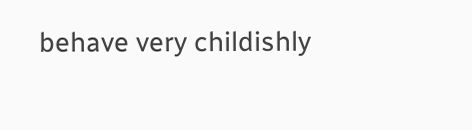behave very childishly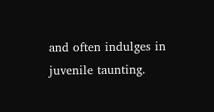and often indulges in juvenile taunting.